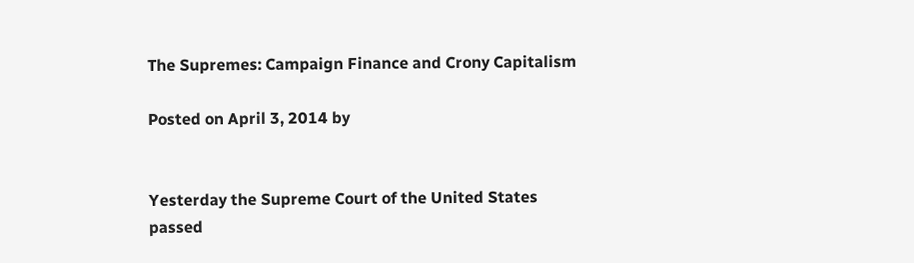The Supremes: Campaign Finance and Crony Capitalism

Posted on April 3, 2014 by


Yesterday the Supreme Court of the United States passed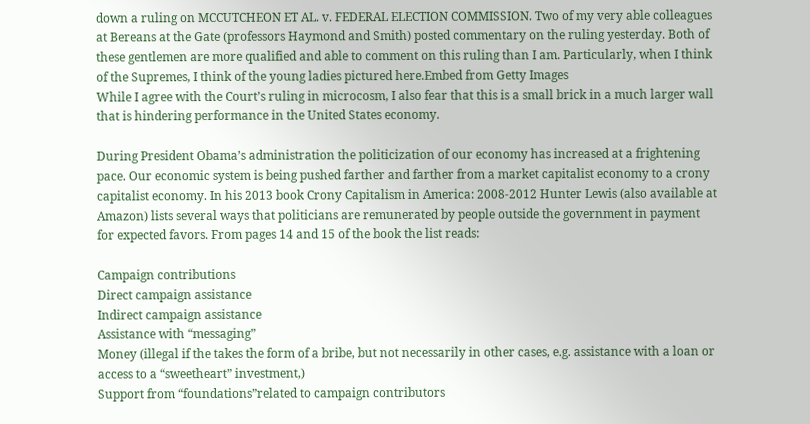down a ruling on MCCUTCHEON ET AL. v. FEDERAL ELECTION COMMISSION. Two of my very able colleagues at Bereans at the Gate (professors Haymond and Smith) posted commentary on the ruling yesterday. Both of these gentlemen are more qualified and able to comment on this ruling than I am. Particularly, when I think of the Supremes, I think of the young ladies pictured here.Embed from Getty Images
While I agree with the Court’s ruling in microcosm, I also fear that this is a small brick in a much larger wall that is hindering performance in the United States economy.

During President Obama’s administration the politicization of our economy has increased at a frightening pace. Our economic system is being pushed farther and farther from a market capitalist economy to a crony capitalist economy. In his 2013 book Crony Capitalism in America: 2008-2012 Hunter Lewis (also available at Amazon) lists several ways that politicians are remunerated by people outside the government in payment for expected favors. From pages 14 and 15 of the book the list reads:

Campaign contributions
Direct campaign assistance
Indirect campaign assistance
Assistance with “messaging”
Money (illegal if the takes the form of a bribe, but not necessarily in other cases, e.g. assistance with a loan or access to a “sweetheart” investment,)
Support from “foundations”related to campaign contributors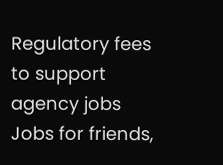Regulatory fees to support agency jobs
Jobs for friends,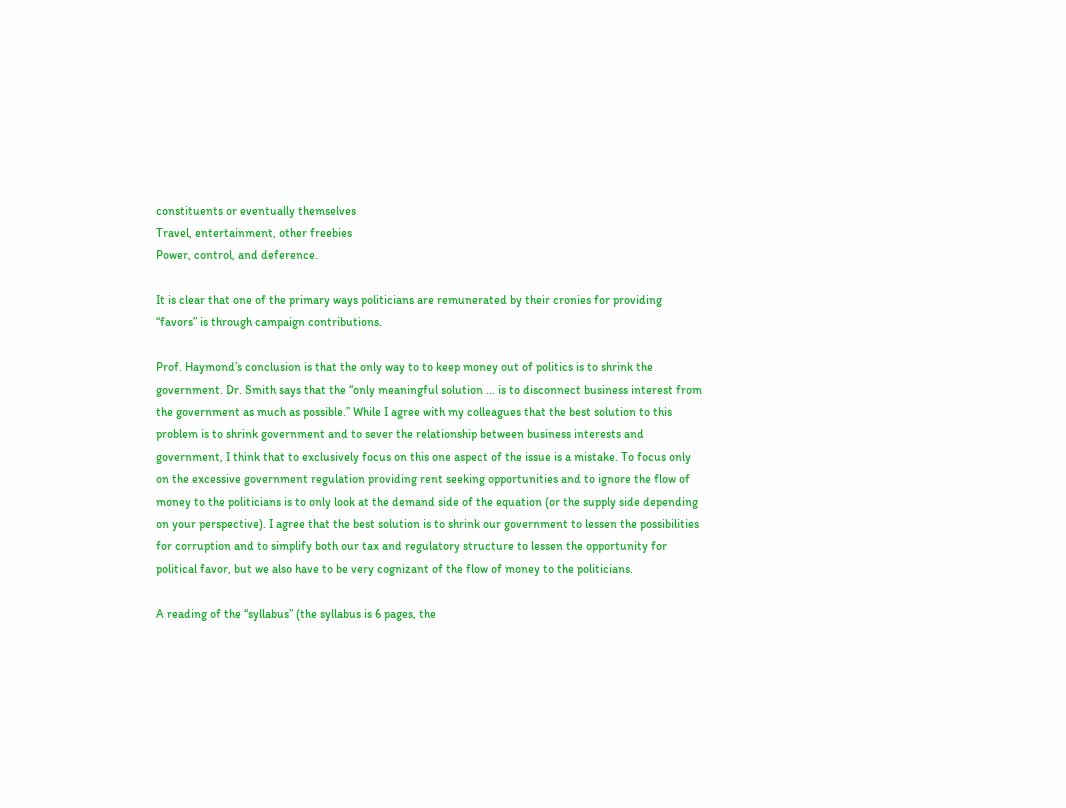constituents or eventually themselves
Travel, entertainment, other freebies
Power, control, and deference.

It is clear that one of the primary ways politicians are remunerated by their cronies for providing “favors” is through campaign contributions.

Prof. Haymond’s conclusion is that the only way to to keep money out of politics is to shrink the government. Dr. Smith says that the “only meaningful solution … is to disconnect business interest from the government as much as possible.” While I agree with my colleagues that the best solution to this problem is to shrink government and to sever the relationship between business interests and government, I think that to exclusively focus on this one aspect of the issue is a mistake. To focus only on the excessive government regulation providing rent seeking opportunities and to ignore the flow of money to the politicians is to only look at the demand side of the equation (or the supply side depending on your perspective). I agree that the best solution is to shrink our government to lessen the possibilities for corruption and to simplify both our tax and regulatory structure to lessen the opportunity for political favor, but we also have to be very cognizant of the flow of money to the politicians.

A reading of the “syllabus” (the syllabus is 6 pages, the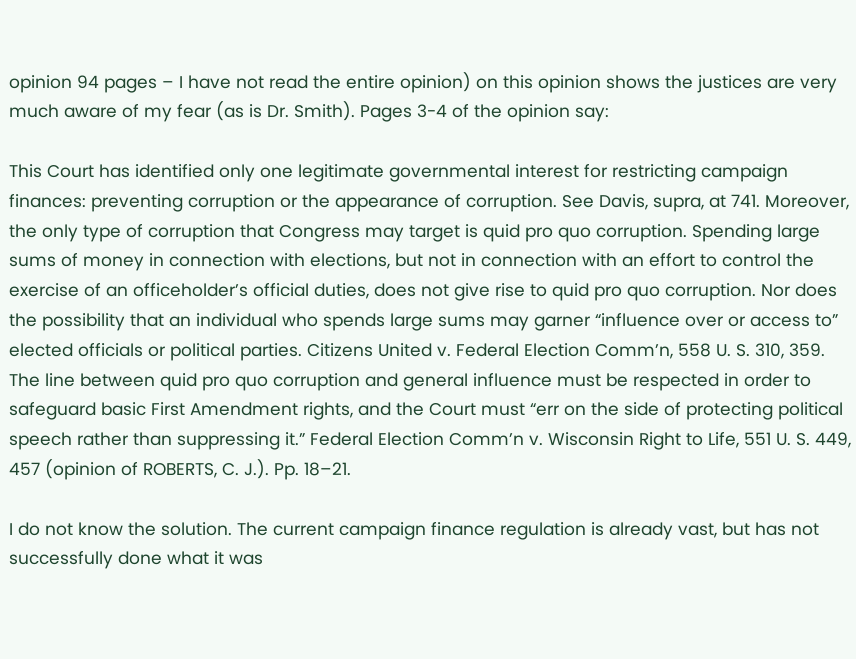opinion 94 pages – I have not read the entire opinion) on this opinion shows the justices are very much aware of my fear (as is Dr. Smith). Pages 3-4 of the opinion say:

This Court has identified only one legitimate governmental interest for restricting campaign finances: preventing corruption or the appearance of corruption. See Davis, supra, at 741. Moreover, the only type of corruption that Congress may target is quid pro quo corruption. Spending large sums of money in connection with elections, but not in connection with an effort to control the exercise of an officeholder’s official duties, does not give rise to quid pro quo corruption. Nor does the possibility that an individual who spends large sums may garner “influence over or access to” elected officials or political parties. Citizens United v. Federal Election Comm’n, 558 U. S. 310, 359. The line between quid pro quo corruption and general influence must be respected in order to safeguard basic First Amendment rights, and the Court must “err on the side of protecting political speech rather than suppressing it.” Federal Election Comm’n v. Wisconsin Right to Life, 551 U. S. 449, 457 (opinion of ROBERTS, C. J.). Pp. 18–21.

I do not know the solution. The current campaign finance regulation is already vast, but has not successfully done what it was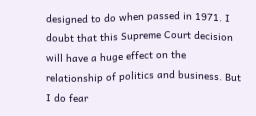designed to do when passed in 1971. I doubt that this Supreme Court decision will have a huge effect on the relationship of politics and business. But I do fear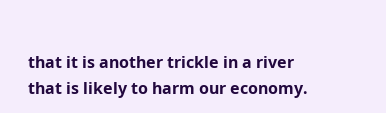that it is another trickle in a river that is likely to harm our economy.